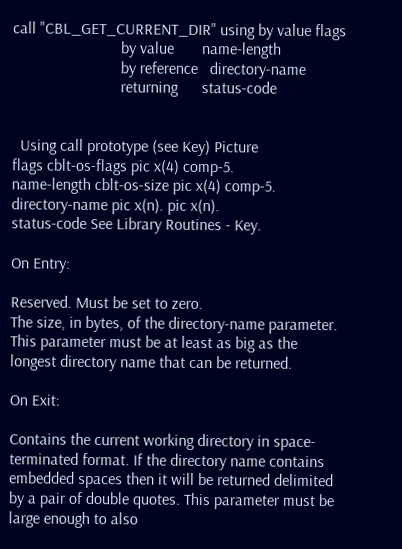call "CBL_GET_CURRENT_DIR" using by value flags
                           by value       name-length
                           by reference   directory-name
                           returning      status-code


  Using call prototype (see Key) Picture
flags cblt-os-flags pic x(4) comp-5.
name-length cblt-os-size pic x(4) comp-5.
directory-name pic x(n). pic x(n).
status-code See Library Routines - Key.

On Entry:

Reserved. Must be set to zero.
The size, in bytes, of the directory-name parameter. This parameter must be at least as big as the longest directory name that can be returned.

On Exit:

Contains the current working directory in space-terminated format. If the directory name contains embedded spaces then it will be returned delimited by a pair of double quotes. This parameter must be large enough to also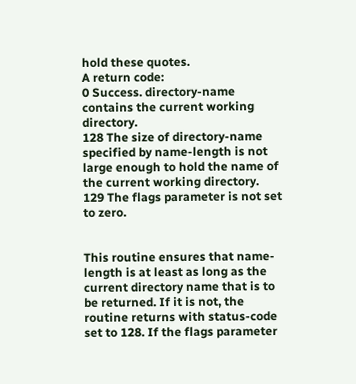hold these quotes.
A return code:
0 Success. directory-name contains the current working directory.
128 The size of directory-name specified by name-length is not large enough to hold the name of the current working directory.
129 The flags parameter is not set to zero.


This routine ensures that name-length is at least as long as the current directory name that is to be returned. If it is not, the routine returns with status-code set to 128. If the flags parameter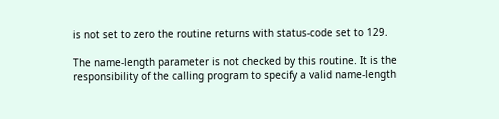is not set to zero the routine returns with status-code set to 129.

The name-length parameter is not checked by this routine. It is the responsibility of the calling program to specify a valid name-length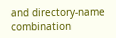and directory-name combination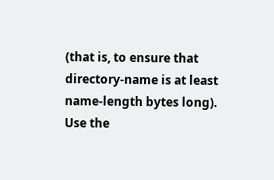(that is, to ensure that directory-name is at least name-length bytes long). Use the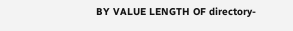BY VALUE LENGTH OF directory-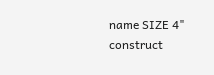name SIZE 4" construct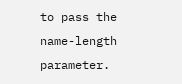to pass the name-length parameter.